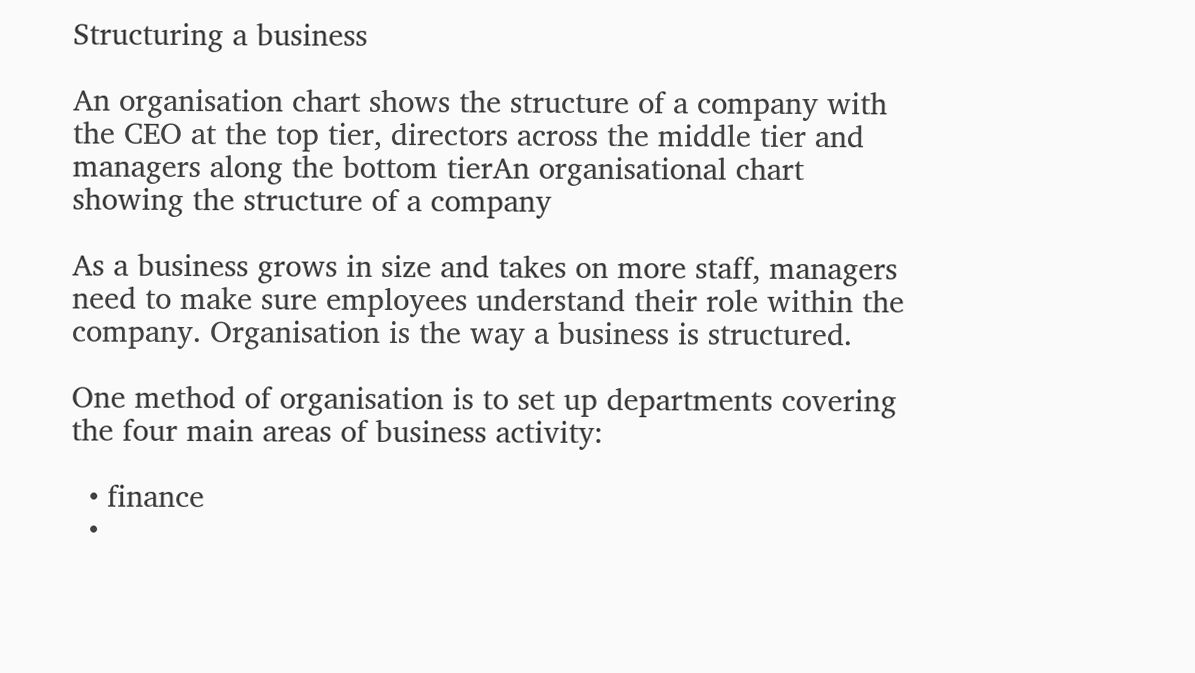Structuring a business

An organisation chart shows the structure of a company with the CEO at the top tier, directors across the middle tier and managers along the bottom tierAn organisational chart showing the structure of a company

As a business grows in size and takes on more staff, managers need to make sure employees understand their role within the company. Organisation is the way a business is structured.

One method of organisation is to set up departments covering the four main areas of business activity:

  • finance
  •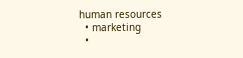human resources
  • marketing
  •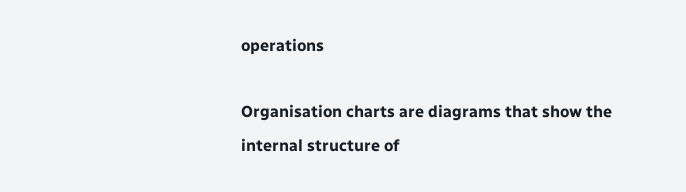operations

Organisation charts are diagrams that show the internal structure of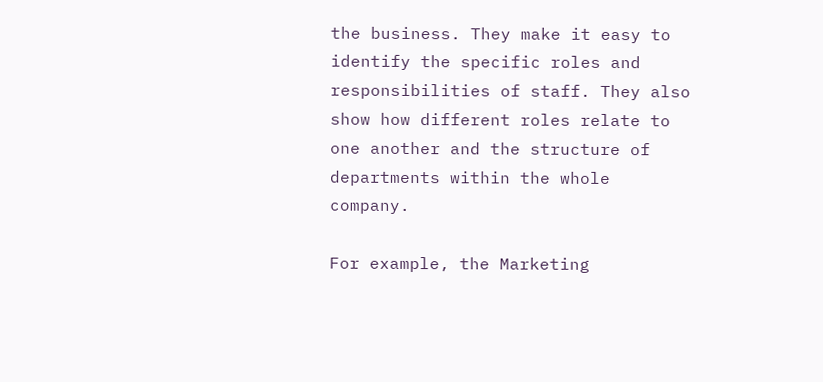the business. They make it easy to identify the specific roles and responsibilities of staff. They also show how different roles relate to one another and the structure of departments within the whole company.

For example, the Marketing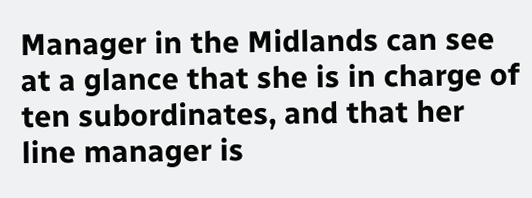Manager in the Midlands can see at a glance that she is in charge of ten subordinates, and that her line manager is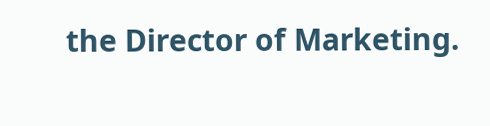the Director of Marketing.